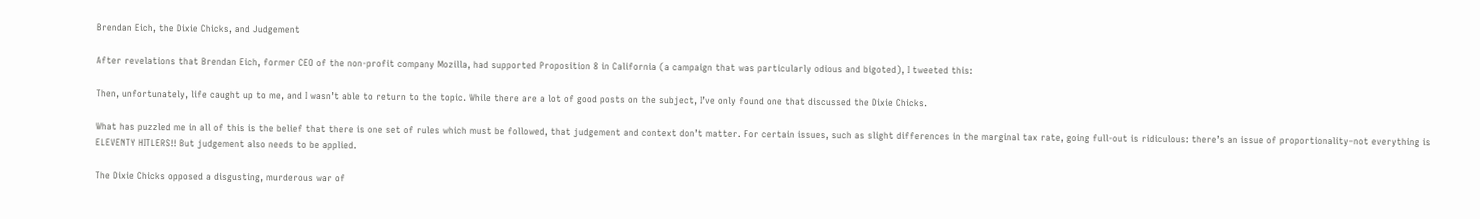Brendan Eich, the Dixie Chicks, and Judgement

After revelations that Brendan Eich, former CEO of the non-profit company Mozilla, had supported Proposition 8 in California (a campaign that was particularly odious and bigoted), I tweeted this:

Then, unfortunately, life caught up to me, and I wasn’t able to return to the topic. While there are a lot of good posts on the subject, I’ve only found one that discussed the Dixie Chicks.

What has puzzled me in all of this is the belief that there is one set of rules which must be followed, that judgement and context don’t matter. For certain issues, such as slight differences in the marginal tax rate, going full-out is ridiculous: there’s an issue of proportionality–not everything is ELEVENTY HITLERS!! But judgement also needs to be applied.

The Dixie Chicks opposed a disgusting, murderous war of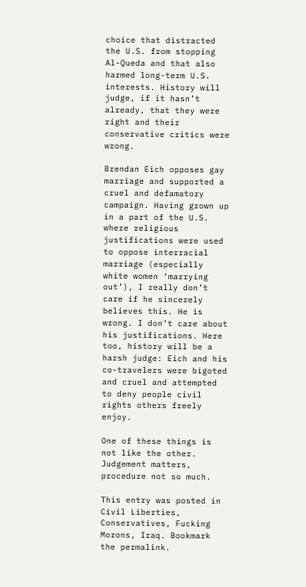choice that distracted the U.S. from stopping Al-Queda and that also harmed long-term U.S. interests. History will judge, if it hasn’t already, that they were right and their conservative critics were wrong.

Brendan Eich opposes gay marriage and supported a cruel and defamatory campaign. Having grown up in a part of the U.S. where religious justifications were used to oppose interracial marriage (especially white women ‘marrying out’), I really don’t care if he sincerely believes this. He is wrong. I don’t care about his justifications. Here too, history will be a harsh judge: Eich and his co-travelers were bigoted and cruel and attempted to deny people civil rights others freely enjoy.

One of these things is not like the other. Judgement matters, procedure not so much.

This entry was posted in Civil Liberties, Conservatives, Fucking Morons, Iraq. Bookmark the permalink.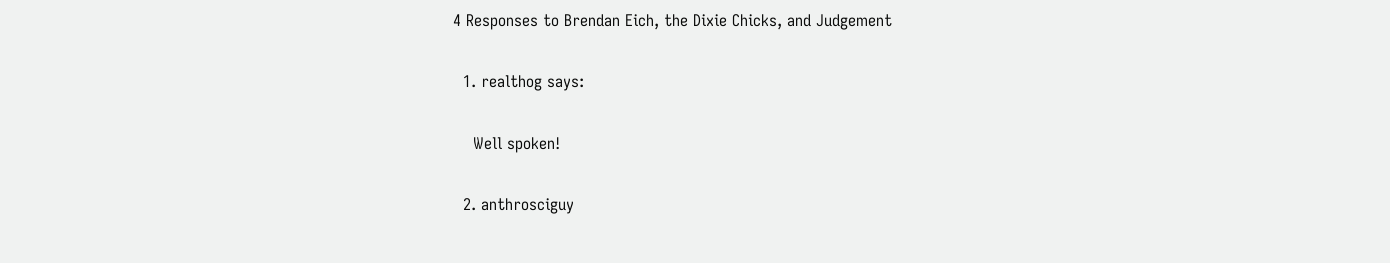4 Responses to Brendan Eich, the Dixie Chicks, and Judgement

  1. realthog says:

    Well spoken!

  2. anthrosciguy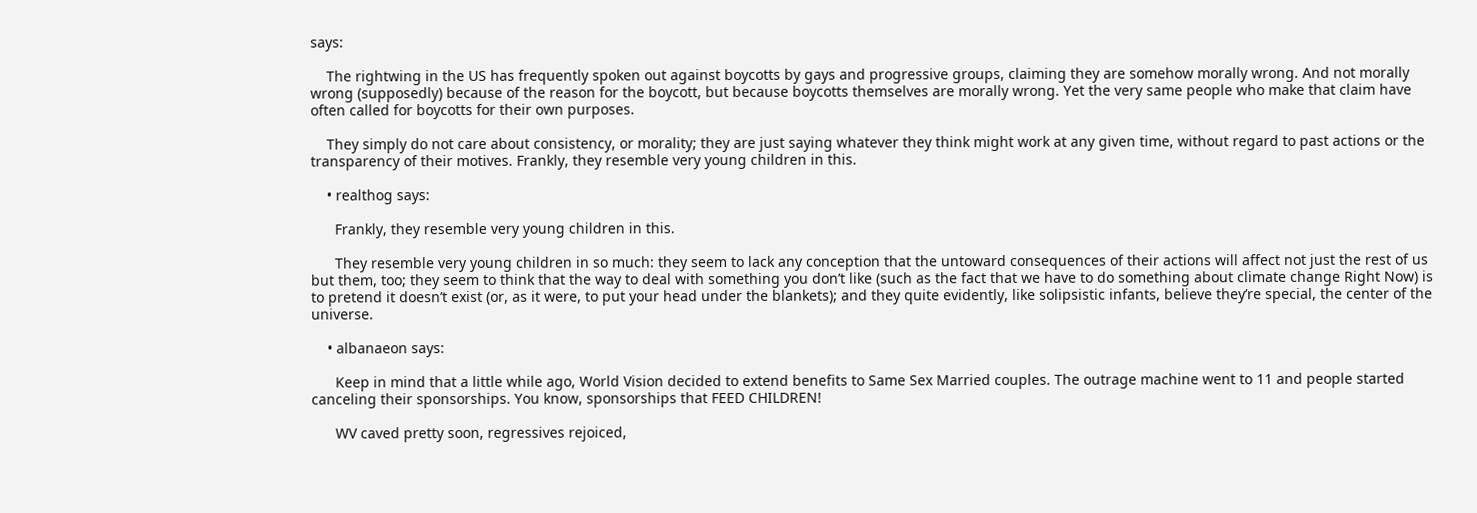says:

    The rightwing in the US has frequently spoken out against boycotts by gays and progressive groups, claiming they are somehow morally wrong. And not morally wrong (supposedly) because of the reason for the boycott, but because boycotts themselves are morally wrong. Yet the very same people who make that claim have often called for boycotts for their own purposes.

    They simply do not care about consistency, or morality; they are just saying whatever they think might work at any given time, without regard to past actions or the transparency of their motives. Frankly, they resemble very young children in this.

    • realthog says:

      Frankly, they resemble very young children in this.

      They resemble very young children in so much: they seem to lack any conception that the untoward consequences of their actions will affect not just the rest of us but them, too; they seem to think that the way to deal with something you don’t like (such as the fact that we have to do something about climate change Right Now) is to pretend it doesn’t exist (or, as it were, to put your head under the blankets); and they quite evidently, like solipsistic infants, believe they’re special, the center of the universe.

    • albanaeon says:

      Keep in mind that a little while ago, World Vision decided to extend benefits to Same Sex Married couples. The outrage machine went to 11 and people started canceling their sponsorships. You know, sponsorships that FEED CHILDREN!

      WV caved pretty soon, regressives rejoiced,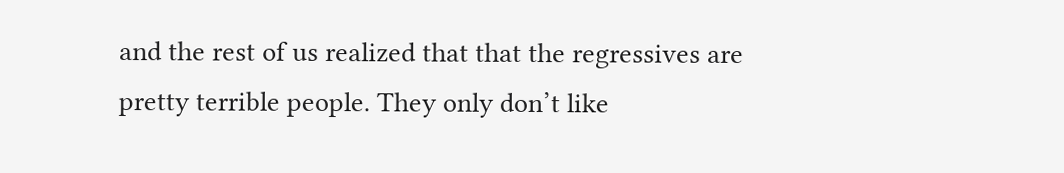and the rest of us realized that that the regressives are pretty terrible people. They only don’t like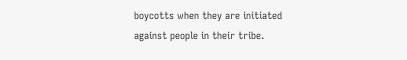boycotts when they are initiated against people in their tribe.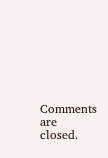Comments are closed.